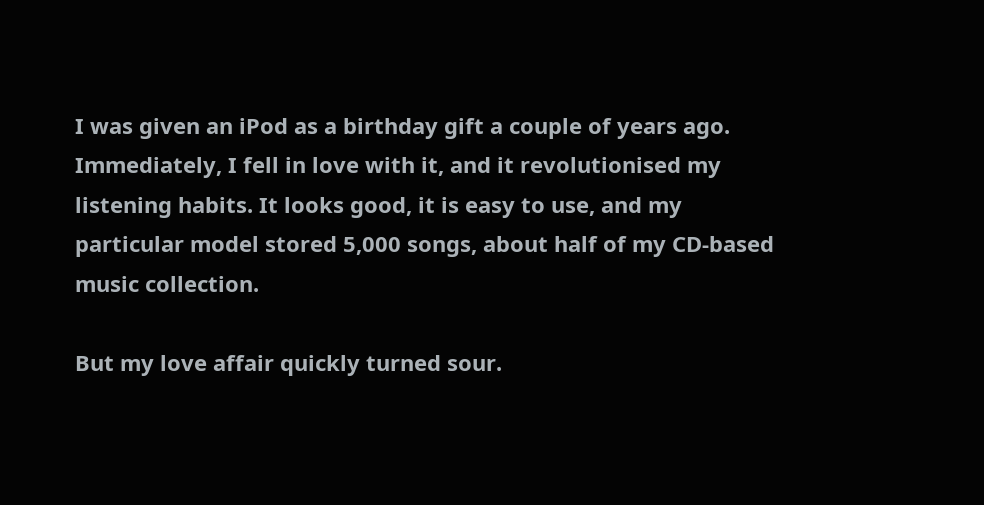I was given an iPod as a birthday gift a couple of years ago. Immediately, I fell in love with it, and it revolutionised my listening habits. It looks good, it is easy to use, and my particular model stored 5,000 songs, about half of my CD-based music collection.

But my love affair quickly turned sour.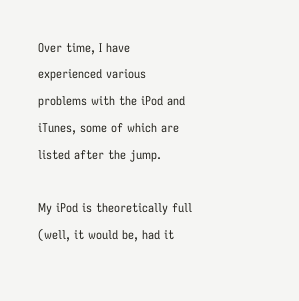Over time, I have experienced various problems with the iPod and iTunes, some of which are listed after the jump.

My iPod is theoretically full (well, it would be, had it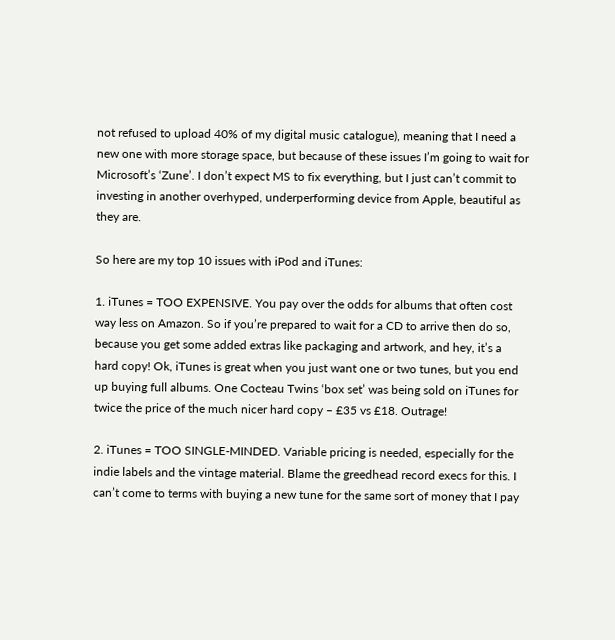not refused to upload 40% of my digital music catalogue), meaning that I need a new one with more storage space, but because of these issues I’m going to wait for Microsoft’s ‘Zune’. I don’t expect MS to fix everything, but I just can’t commit to investing in another overhyped, underperforming device from Apple, beautiful as they are.

So here are my top 10 issues with iPod and iTunes:

1. iTunes = TOO EXPENSIVE. You pay over the odds for albums that often cost way less on Amazon. So if you’re prepared to wait for a CD to arrive then do so, because you get some added extras like packaging and artwork, and hey, it’s a hard copy! Ok, iTunes is great when you just want one or two tunes, but you end up buying full albums. One Cocteau Twins ‘box set’ was being sold on iTunes for twice the price of the much nicer hard copy – £35 vs £18. Outrage!

2. iTunes = TOO SINGLE-MINDED. Variable pricing is needed, especially for the indie labels and the vintage material. Blame the greedhead record execs for this. I can’t come to terms with buying a new tune for the same sort of money that I pay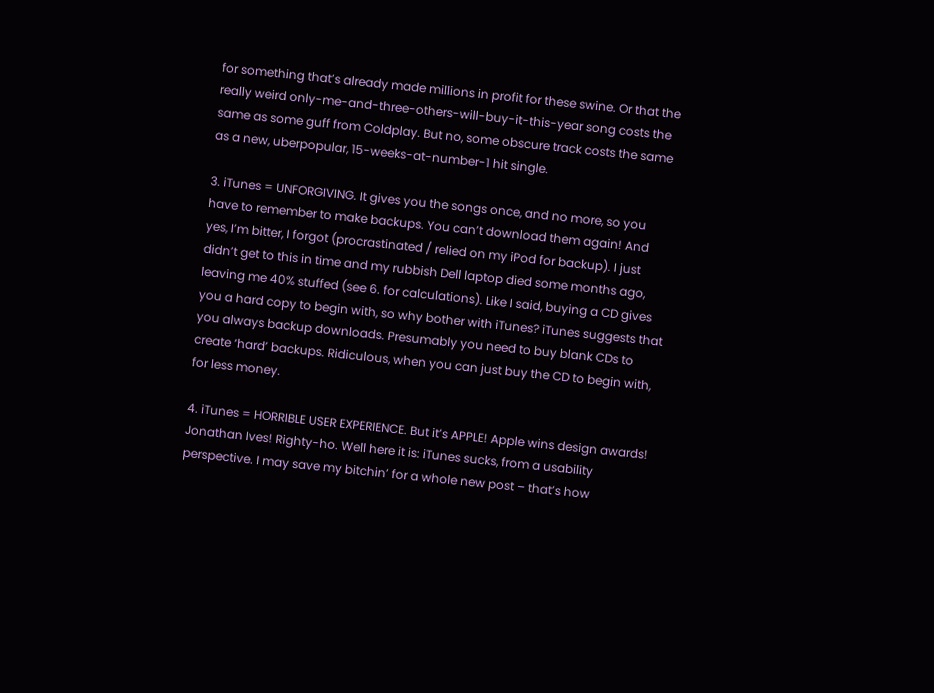for something that’s already made millions in profit for these swine. Or that the really weird only-me-and-three-others-will-buy-it-this-year song costs the same as some guff from Coldplay. But no, some obscure track costs the same as a new, uberpopular, 15-weeks-at-number-1 hit single.

3. iTunes = UNFORGIVING. It gives you the songs once, and no more, so you have to remember to make backups. You can’t download them again! And yes, I’m bitter, I forgot (procrastinated / relied on my iPod for backup). I just didn’t get to this in time and my rubbish Dell laptop died some months ago, leaving me 40% stuffed (see 6. for calculations). Like I said, buying a CD gives you a hard copy to begin with, so why bother with iTunes? iTunes suggests that you always backup downloads. Presumably you need to buy blank CDs to create ‘hard’ backups. Ridiculous, when you can just buy the CD to begin with, for less money.

4. iTunes = HORRIBLE USER EXPERIENCE. But it’s APPLE! Apple wins design awards! Jonathan Ives! Righty-ho. Well here it is: iTunes sucks, from a usability perspective. I may save my bitchin’ for a whole new post – that’s how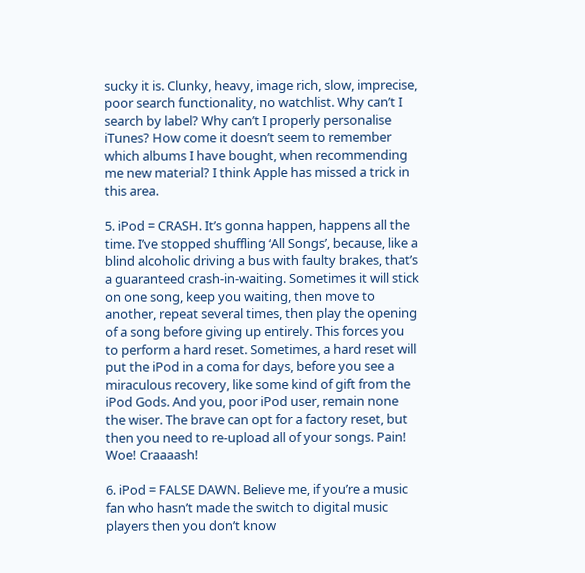sucky it is. Clunky, heavy, image rich, slow, imprecise, poor search functionality, no watchlist. Why can’t I search by label? Why can’t I properly personalise iTunes? How come it doesn’t seem to remember which albums I have bought, when recommending me new material? I think Apple has missed a trick in this area.

5. iPod = CRASH. It’s gonna happen, happens all the time. I’ve stopped shuffling ‘All Songs’, because, like a blind alcoholic driving a bus with faulty brakes, that’s a guaranteed crash-in-waiting. Sometimes it will stick on one song, keep you waiting, then move to another, repeat several times, then play the opening of a song before giving up entirely. This forces you to perform a hard reset. Sometimes, a hard reset will put the iPod in a coma for days, before you see a miraculous recovery, like some kind of gift from the iPod Gods. And you, poor iPod user, remain none the wiser. The brave can opt for a factory reset, but then you need to re-upload all of your songs. Pain! Woe! Craaaash!

6. iPod = FALSE DAWN. Believe me, if you’re a music fan who hasn’t made the switch to digital music players then you don’t know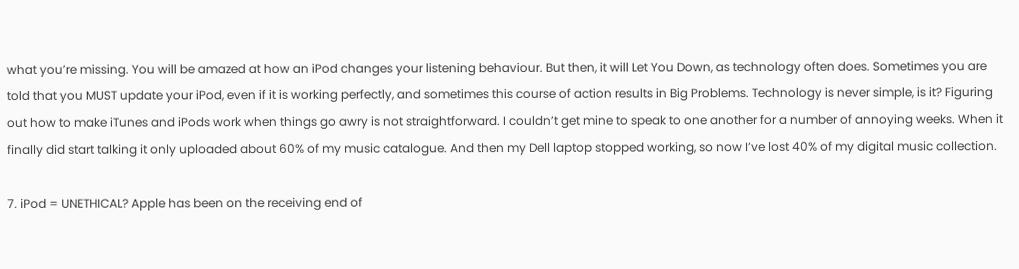what you’re missing. You will be amazed at how an iPod changes your listening behaviour. But then, it will Let You Down, as technology often does. Sometimes you are told that you MUST update your iPod, even if it is working perfectly, and sometimes this course of action results in Big Problems. Technology is never simple, is it? Figuring out how to make iTunes and iPods work when things go awry is not straightforward. I couldn’t get mine to speak to one another for a number of annoying weeks. When it finally did start talking it only uploaded about 60% of my music catalogue. And then my Dell laptop stopped working, so now I’ve lost 40% of my digital music collection.

7. iPod = UNETHICAL? Apple has been on the receiving end of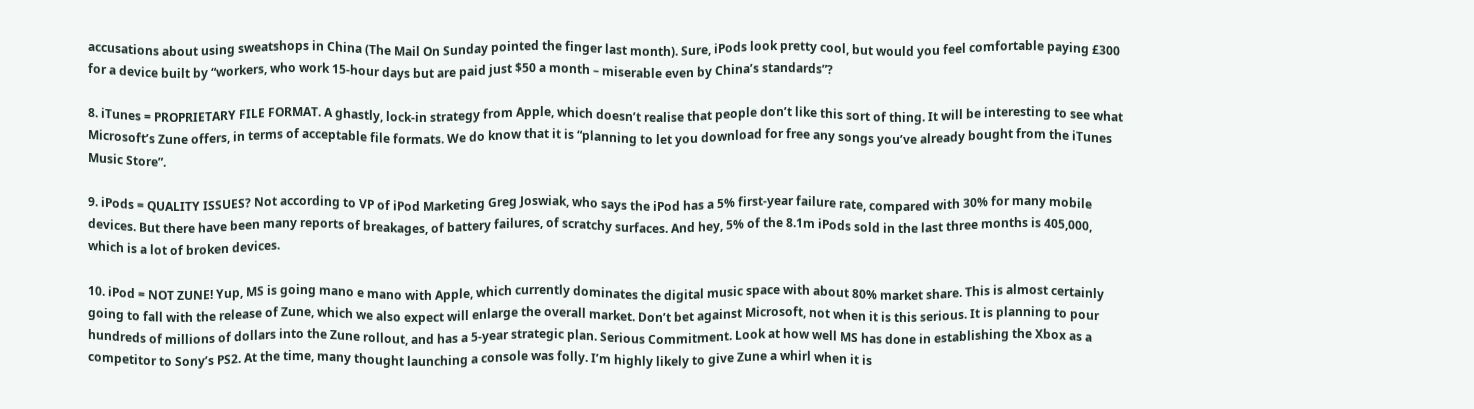accusations about using sweatshops in China (The Mail On Sunday pointed the finger last month). Sure, iPods look pretty cool, but would you feel comfortable paying £300 for a device built by “workers, who work 15-hour days but are paid just $50 a month – miserable even by China’s standards”?

8. iTunes = PROPRIETARY FILE FORMAT. A ghastly, lock-in strategy from Apple, which doesn’t realise that people don’t like this sort of thing. It will be interesting to see what Microsoft’s Zune offers, in terms of acceptable file formats. We do know that it is “planning to let you download for free any songs you’ve already bought from the iTunes Music Store”.

9. iPods = QUALITY ISSUES? Not according to VP of iPod Marketing Greg Joswiak, who says the iPod has a 5% first-year failure rate, compared with 30% for many mobile devices. But there have been many reports of breakages, of battery failures, of scratchy surfaces. And hey, 5% of the 8.1m iPods sold in the last three months is 405,000, which is a lot of broken devices.

10. iPod = NOT ZUNE! Yup, MS is going mano e mano with Apple, which currently dominates the digital music space with about 80% market share. This is almost certainly going to fall with the release of Zune, which we also expect will enlarge the overall market. Don’t bet against Microsoft, not when it is this serious. It is planning to pour hundreds of millions of dollars into the Zune rollout, and has a 5-year strategic plan. Serious Commitment. Look at how well MS has done in establishing the Xbox as a competitor to Sony’s PS2. At the time, many thought launching a console was folly. I’m highly likely to give Zune a whirl when it is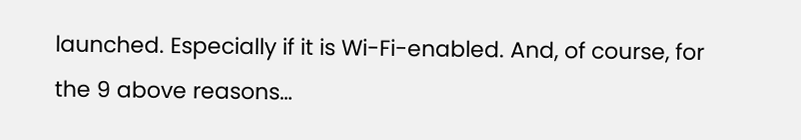launched. Especially if it is Wi-Fi-enabled. And, of course, for the 9 above reasons…